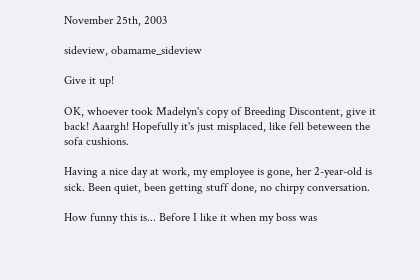November 25th, 2003

sideview, obamame_sideview

Give it up!

OK, whoever took Madelyn's copy of Breeding Discontent, give it back! Aaargh! Hopefully it's just misplaced, like fell beteween the sofa cushions.

Having a nice day at work, my employee is gone, her 2-year-old is sick. Been quiet, been getting stuff done, no chirpy conversation.

How funny this is... Before I like it when my boss was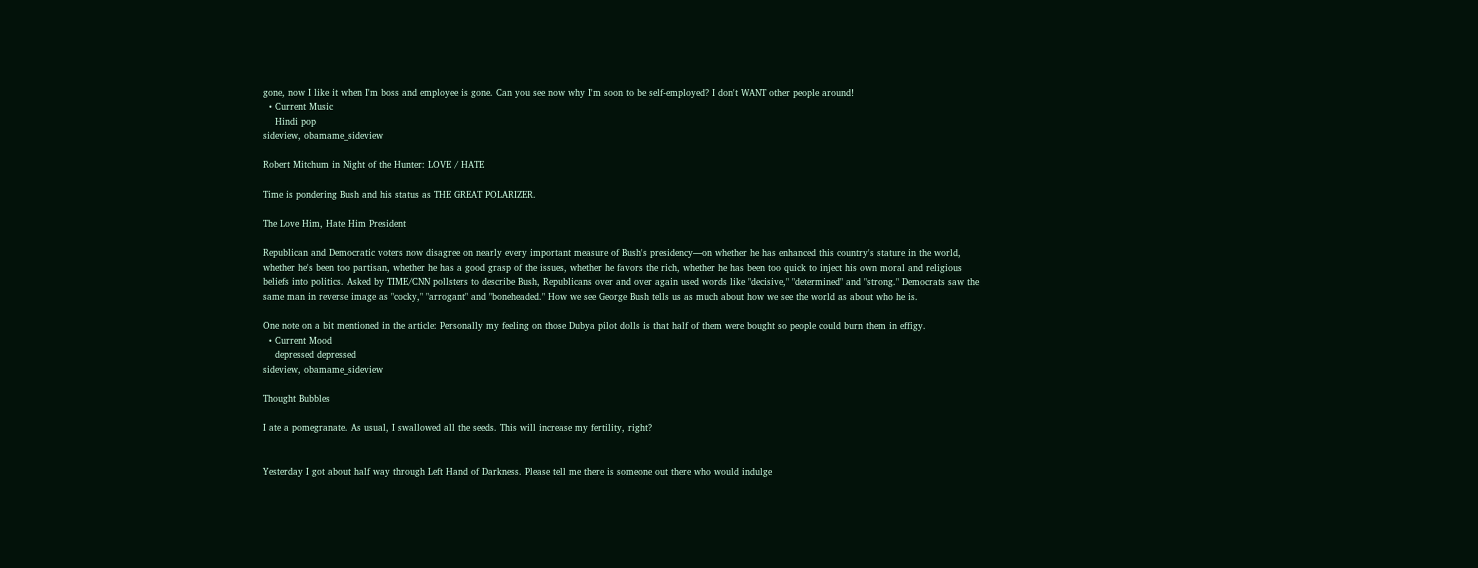gone, now I like it when I'm boss and employee is gone. Can you see now why I'm soon to be self-employed? I don't WANT other people around!
  • Current Music
    Hindi pop
sideview, obamame_sideview

Robert Mitchum in Night of the Hunter: LOVE / HATE

Time is pondering Bush and his status as THE GREAT POLARIZER.

The Love Him, Hate Him President

Republican and Democratic voters now disagree on nearly every important measure of Bush's presidency—on whether he has enhanced this country's stature in the world, whether he's been too partisan, whether he has a good grasp of the issues, whether he favors the rich, whether he has been too quick to inject his own moral and religious beliefs into politics. Asked by TIME/CNN pollsters to describe Bush, Republicans over and over again used words like "decisive," "determined" and "strong." Democrats saw the same man in reverse image as "cocky," "arrogant" and "boneheaded." How we see George Bush tells us as much about how we see the world as about who he is.

One note on a bit mentioned in the article: Personally my feeling on those Dubya pilot dolls is that half of them were bought so people could burn them in effigy.
  • Current Mood
    depressed depressed
sideview, obamame_sideview

Thought Bubbles

I ate a pomegranate. As usual, I swallowed all the seeds. This will increase my fertility, right?


Yesterday I got about half way through Left Hand of Darkness. Please tell me there is someone out there who would indulge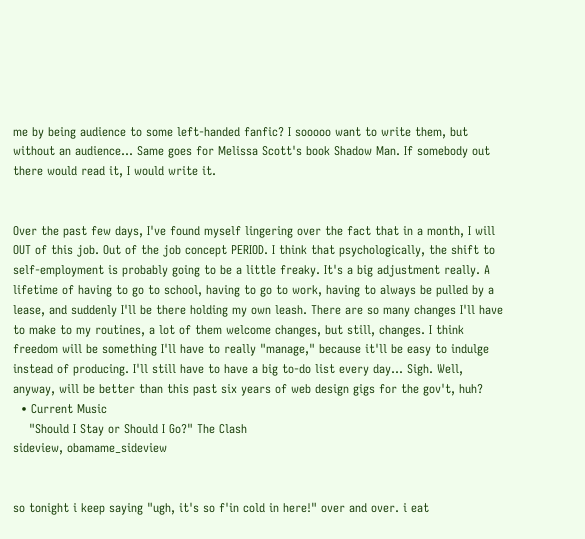me by being audience to some left-handed fanfic? I sooooo want to write them, but without an audience... Same goes for Melissa Scott's book Shadow Man. If somebody out there would read it, I would write it.


Over the past few days, I've found myself lingering over the fact that in a month, I will OUT of this job. Out of the job concept PERIOD. I think that psychologically, the shift to self-employment is probably going to be a little freaky. It's a big adjustment really. A lifetime of having to go to school, having to go to work, having to always be pulled by a lease, and suddenly I'll be there holding my own leash. There are so many changes I'll have to make to my routines, a lot of them welcome changes, but still, changes. I think freedom will be something I'll have to really "manage," because it'll be easy to indulge instead of producing. I'll still have to have a big to-do list every day... Sigh. Well, anyway, will be better than this past six years of web design gigs for the gov't, huh?
  • Current Music
    "Should I Stay or Should I Go?" The Clash
sideview, obamame_sideview


so tonight i keep saying "ugh, it's so f'in cold in here!" over and over. i eat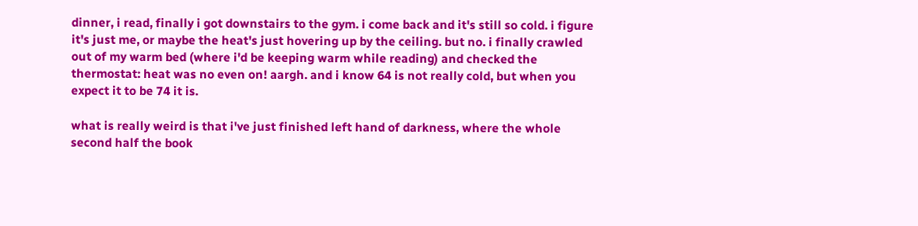dinner, i read, finally i got downstairs to the gym. i come back and it's still so cold. i figure it's just me, or maybe the heat's just hovering up by the ceiling. but no. i finally crawled out of my warm bed (where i'd be keeping warm while reading) and checked the thermostat: heat was no even on! aargh. and i know 64 is not really cold, but when you expect it to be 74 it is.

what is really weird is that i've just finished left hand of darkness, where the whole second half the book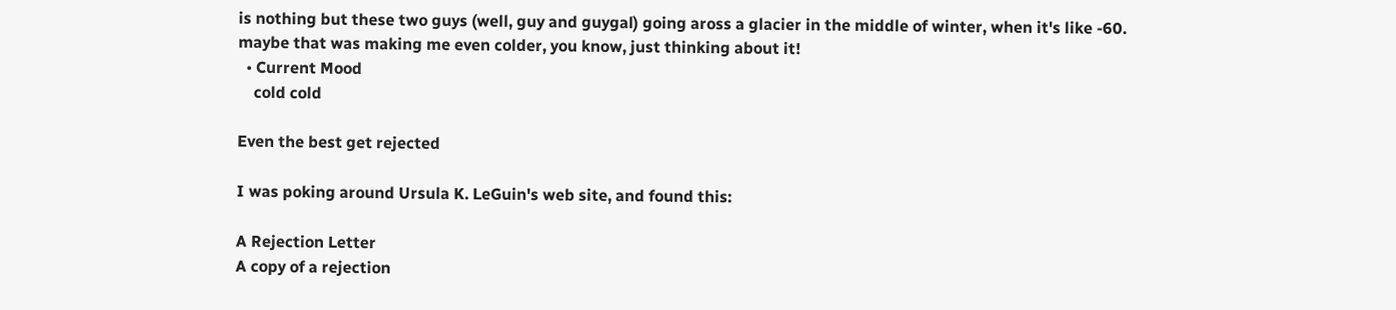is nothing but these two guys (well, guy and guygal) going aross a glacier in the middle of winter, when it's like -60. maybe that was making me even colder, you know, just thinking about it!
  • Current Mood
    cold cold

Even the best get rejected

I was poking around Ursula K. LeGuin's web site, and found this:

A Rejection Letter
A copy of a rejection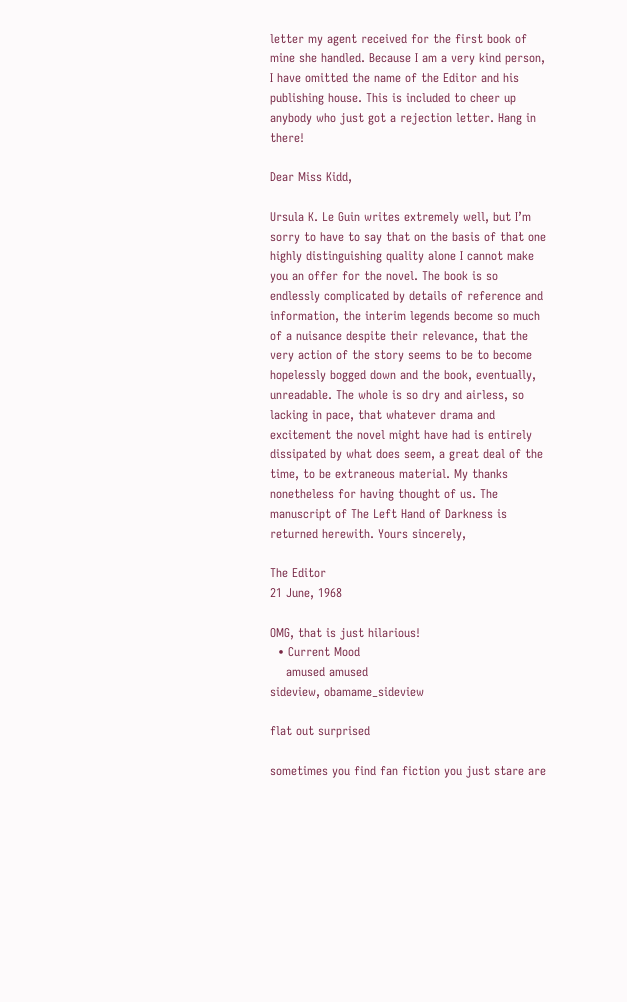letter my agent received for the first book of mine she handled. Because I am a very kind person, I have omitted the name of the Editor and his publishing house. This is included to cheer up anybody who just got a rejection letter. Hang in there!

Dear Miss Kidd,

Ursula K. Le Guin writes extremely well, but I’m sorry to have to say that on the basis of that one highly distinguishing quality alone I cannot make you an offer for the novel. The book is so endlessly complicated by details of reference and information, the interim legends become so much of a nuisance despite their relevance, that the very action of the story seems to be to become hopelessly bogged down and the book, eventually, unreadable. The whole is so dry and airless, so lacking in pace, that whatever drama and excitement the novel might have had is entirely dissipated by what does seem, a great deal of the time, to be extraneous material. My thanks nonetheless for having thought of us. The manuscript of The Left Hand of Darkness is returned herewith. Yours sincerely,

The Editor
21 June, 1968

OMG, that is just hilarious!
  • Current Mood
    amused amused
sideview, obamame_sideview

flat out surprised

sometimes you find fan fiction you just stare are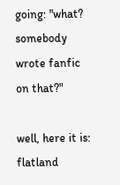going: "what? somebody wrote fanfic on that?"

well, here it is: flatland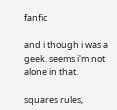fanfic

and i though i was a geek. seems i'm not alone in that.

squares rules,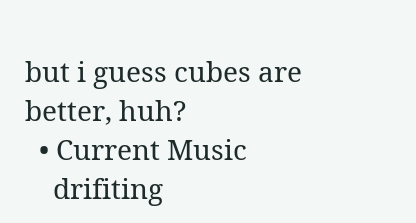but i guess cubes are better, huh?
  • Current Music
    drifiting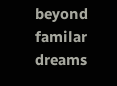beyond familar dreams